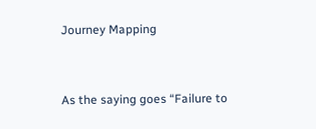Journey Mapping


As the saying goes “Failure to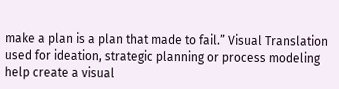make a plan is a plan that made to fail.” Visual Translation used for ideation, strategic planning or process modeling help create a visual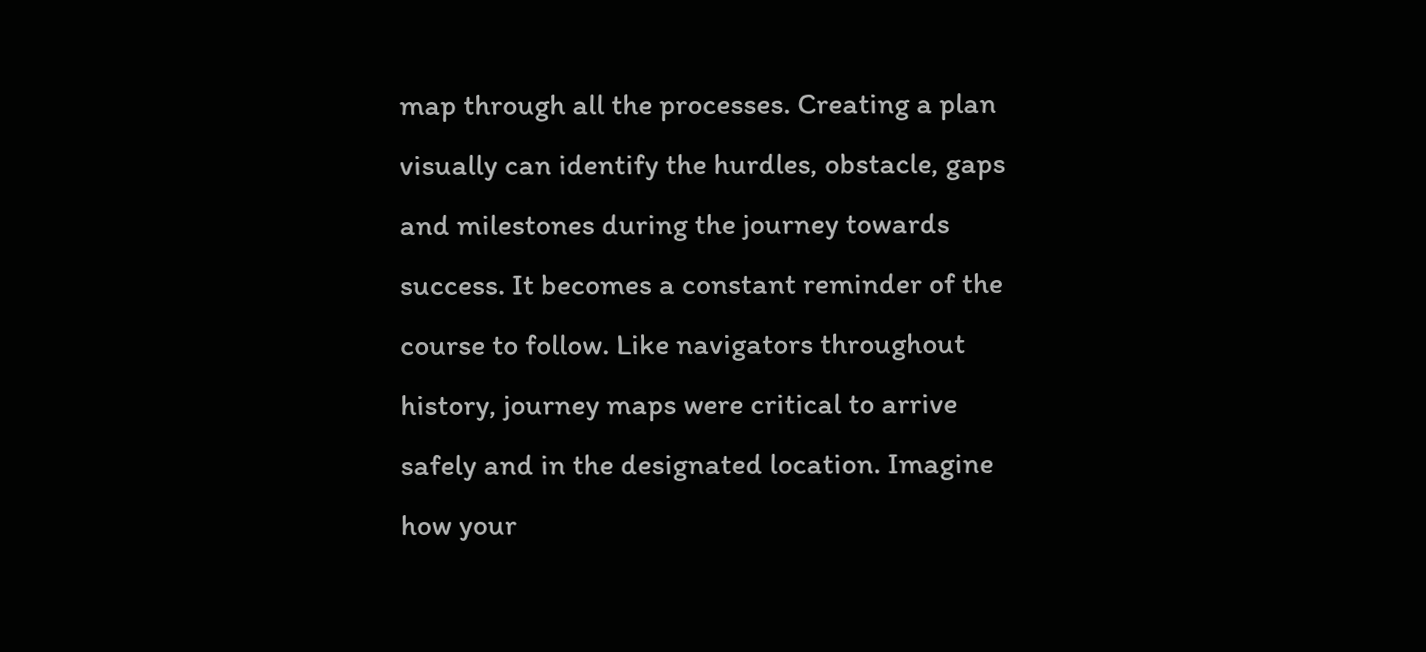map through all the processes. Creating a plan visually can identify the hurdles, obstacle, gaps and milestones during the journey towards success. It becomes a constant reminder of the course to follow. Like navigators throughout history, journey maps were critical to arrive safely and in the designated location. Imagine how your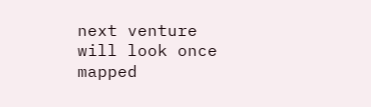next venture will look once mapped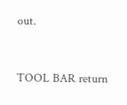out.


TOOL BAR return